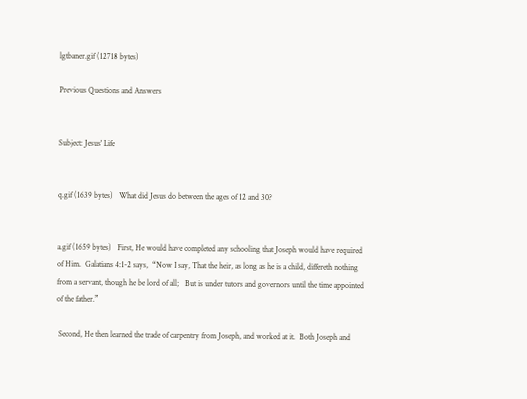lgtbaner.gif (12718 bytes)

Previous Questions and Answers


Subject: Jesus' Life


q.gif (1639 bytes)   What did Jesus do between the ages of 12 and 30?


a.gif (1659 bytes)   First, He would have completed any schooling that Joseph would have required of Him.  Galatians 4:1-2 says,  “Now I say, That the heir, as long as he is a child, differeth nothing from a servant, though he be lord of all;   But is under tutors and governors until the time appointed of the father.”

 Second, He then learned the trade of carpentry from Joseph, and worked at it.  Both Joseph and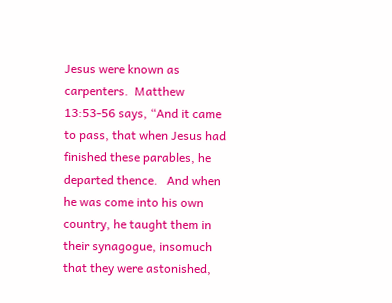Jesus were known as carpenters.  Matthew 13:53-56 says, “And it came to pass, that when Jesus had finished these parables, he departed thence.   And when he was come into his own country, he taught them in their synagogue, insomuch that they were astonished,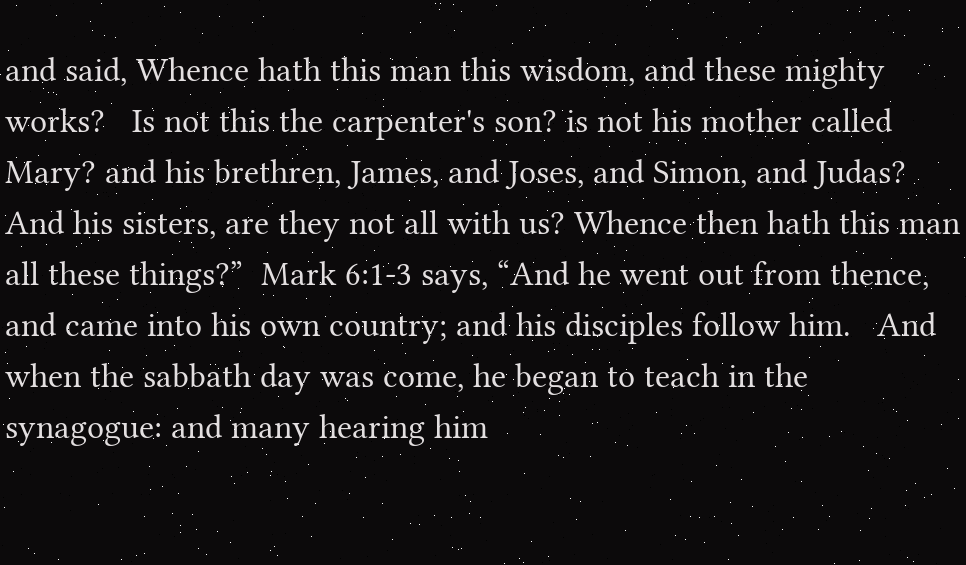and said, Whence hath this man this wisdom, and these mighty works?   Is not this the carpenter's son? is not his mother called Mary? and his brethren, James, and Joses, and Simon, and Judas?   And his sisters, are they not all with us? Whence then hath this man all these things?”  Mark 6:1-3 says, “And he went out from thence, and came into his own country; and his disciples follow him.   And when the sabbath day was come, he began to teach in the synagogue: and many hearing him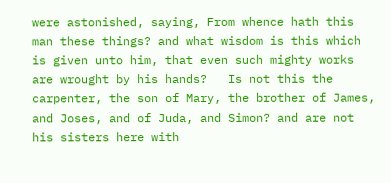were astonished, saying, From whence hath this man these things? and what wisdom is this which is given unto him, that even such mighty works are wrought by his hands?   Is not this the carpenter, the son of Mary, the brother of James, and Joses, and of Juda, and Simon? and are not his sisters here with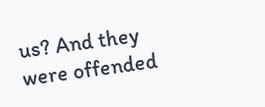us? And they were offended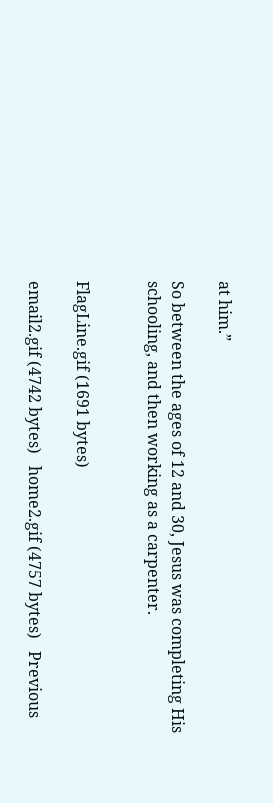at him.”

So between the ages of 12 and 30, Jesus was completing His schooling, and then working as a carpenter.


FlagLine.gif (1691 bytes)

email2.gif (4742 bytes)   home2.gif (4757 bytes)   Previous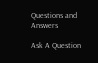Questions and Answers

Ask A Question